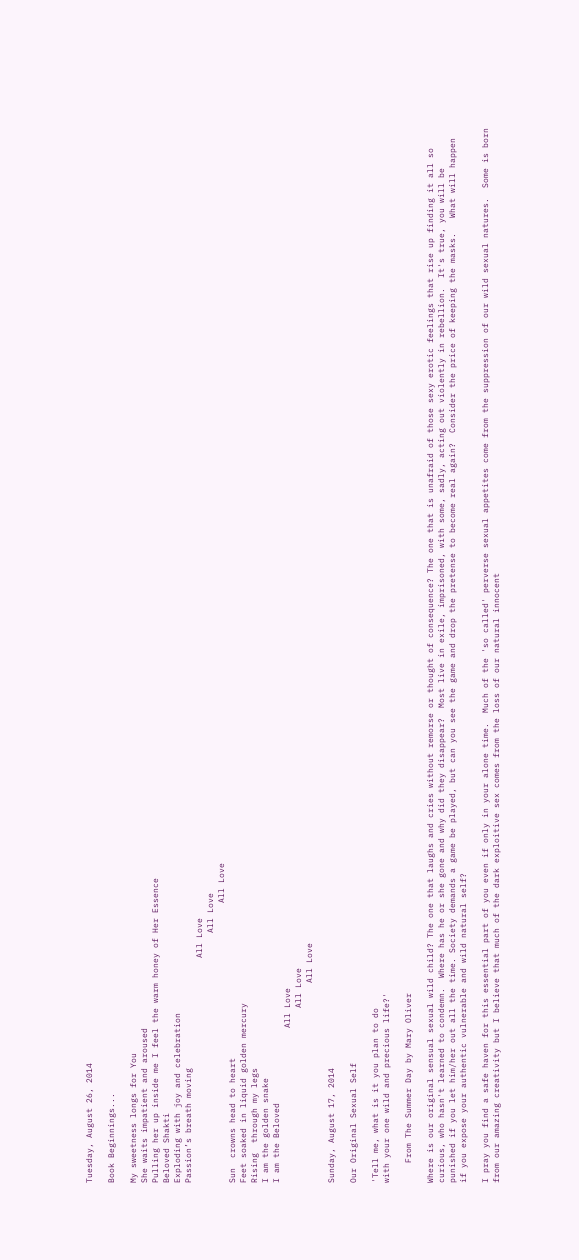Tuesday, August 26, 2014

Book Beginnings...

My sweetness longs for You
She waits impatient and aroused
Pulling her up inside me I feel the warm honey of Her Essence
Beloved Shakti
Exploding with joy and celebration
Passion’s breath moving
                                             All Love
                                                  All Love
                                                        All Love
Sun  crowns head to heart
Feet soaked in liquid golden mercury
Rising  through my legs
I am the golden snake
I am the Beloved
                               All Love
                                   All Love
                                        All Love

Sunday, August 17, 2014

Our Original Sexual Self

'Tell me, what is it you plan to do
with your one wild and precious life?'

    From The Summer Day by Mary Oliver

Where is our original sensual sexual wild child? The one that laughs and cries without remorse or thought of consequence? The one that is unafraid of those sexy erotic feelings that rise up finding it all so curious, who hasn't learned to condemn.  Where has he or she gone and why did they disappear?  Most live in exile, imprisoned, with some, sadly, acting out violently in rebellion.  It's true, you will be punished if you let him/her out all the time. Society demands a game be played, but can you see the game and drop the pretense to become real again?  Consider the price of keeping the masks.   What will happen if you expose your authentic vulnerable and wild natural self?

I pray you find a safe haven for this essential part of you even if only in your alone time.  Much of the 'so called' perverse sexual appetites come from the suppression of our wild sexual natures.  Some is born from our amazing creativity but I believe that much of the dark exploitive sex comes from the loss of our natural innocent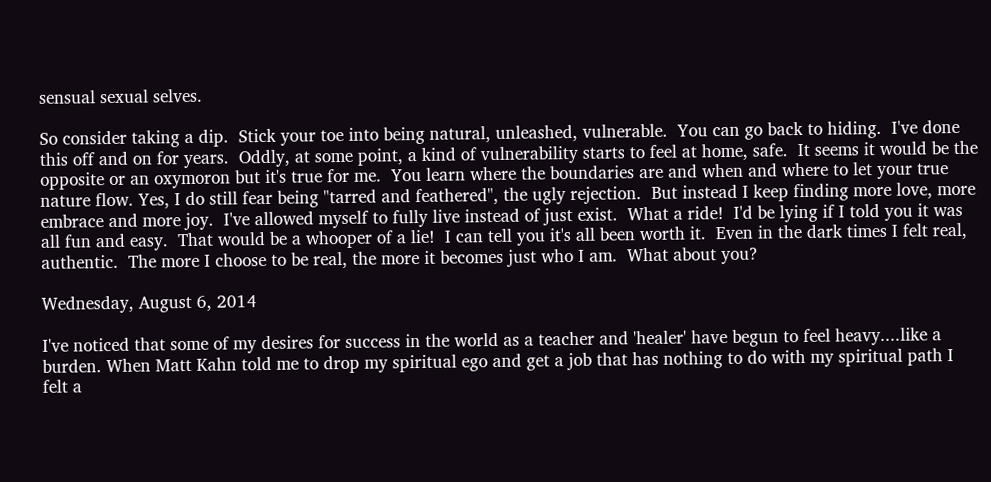sensual sexual selves.

So consider taking a dip.  Stick your toe into being natural, unleashed, vulnerable.  You can go back to hiding.  I've done this off and on for years.  Oddly, at some point, a kind of vulnerability starts to feel at home, safe.  It seems it would be the opposite or an oxymoron but it's true for me.  You learn where the boundaries are and when and where to let your true nature flow. Yes, I do still fear being "tarred and feathered", the ugly rejection.  But instead I keep finding more love, more embrace and more joy.  I've allowed myself to fully live instead of just exist.  What a ride!  I'd be lying if I told you it was all fun and easy.  That would be a whooper of a lie!  I can tell you it's all been worth it.  Even in the dark times I felt real, authentic.  The more I choose to be real, the more it becomes just who I am.  What about you?

Wednesday, August 6, 2014

I've noticed that some of my desires for success in the world as a teacher and 'healer' have begun to feel heavy....like a burden. When Matt Kahn told me to drop my spiritual ego and get a job that has nothing to do with my spiritual path I felt a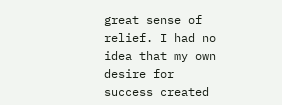great sense of relief. I had no idea that my own desire for success created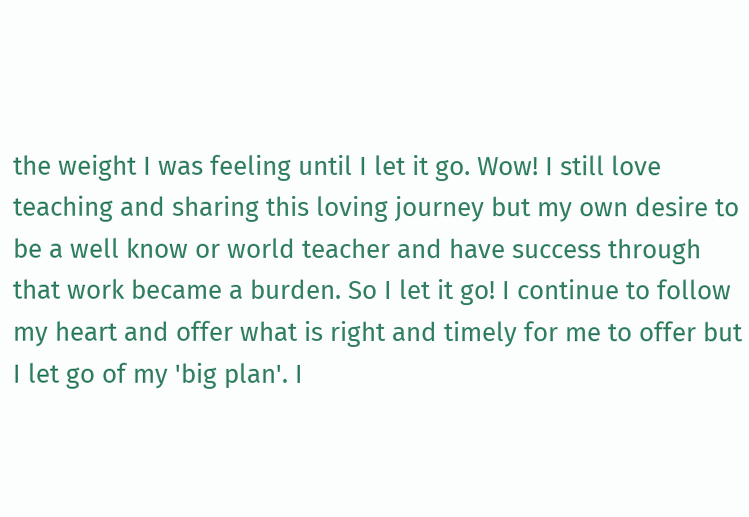the weight I was feeling until I let it go. Wow! I still love teaching and sharing this loving journey but my own desire to be a well know or world teacher and have success through that work became a burden. So I let it go! I continue to follow my heart and offer what is right and timely for me to offer but I let go of my 'big plan'. I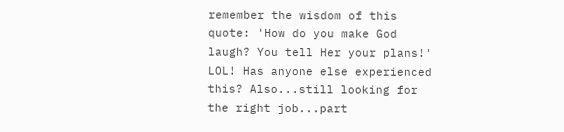remember the wisdom of this quote: 'How do you make God laugh? You tell Her your plans!' LOL! Has anyone else experienced this? Also...still looking for the right job...part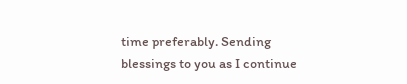time preferably. Sending blessings to you as I continue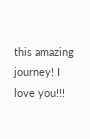this amazing journey! I love you!!!